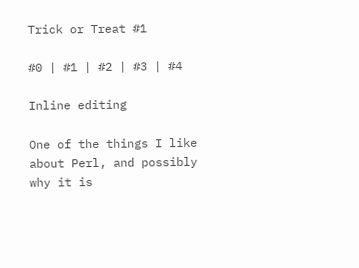Trick or Treat #1

#0 | #1 | #2 | #3 | #4

Inline editing

One of the things I like about Perl, and possibly why it is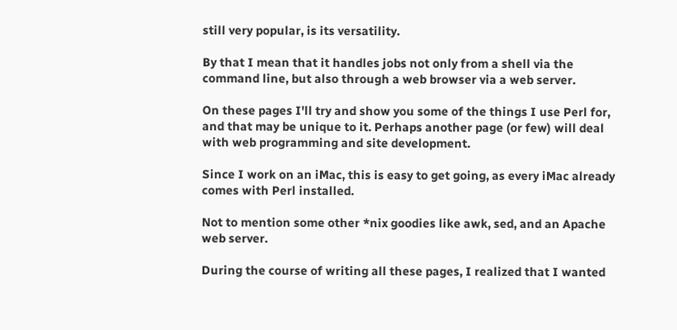still very popular, is its versatility.

By that I mean that it handles jobs not only from a shell via the command line, but also through a web browser via a web server.

On these pages I'll try and show you some of the things I use Perl for, and that may be unique to it. Perhaps another page (or few) will deal with web programming and site development.

Since I work on an iMac, this is easy to get going, as every iMac already comes with Perl installed.

Not to mention some other *nix goodies like awk, sed, and an Apache web server.

During the course of writing all these pages, I realized that I wanted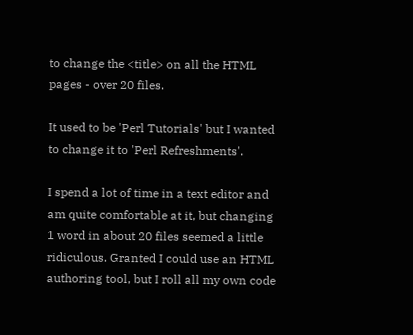to change the <title> on all the HTML pages - over 20 files.

It used to be 'Perl Tutorials' but I wanted to change it to 'Perl Refreshments'.

I spend a lot of time in a text editor and am quite comfortable at it, but changing 1 word in about 20 files seemed a little ridiculous. Granted I could use an HTML authoring tool, but I roll all my own code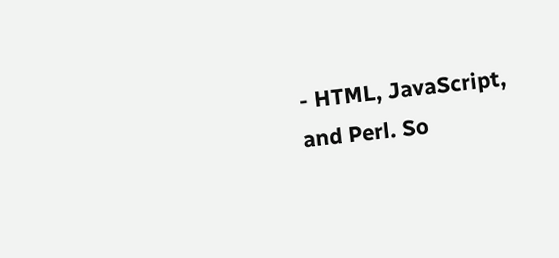- HTML, JavaScript, and Perl. So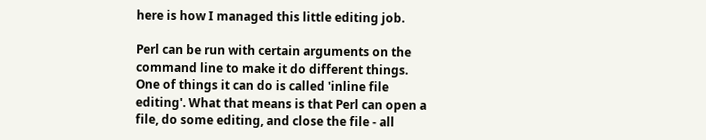here is how I managed this little editing job.

Perl can be run with certain arguments on the command line to make it do different things. One of things it can do is called 'inline file editing'. What that means is that Perl can open a file, do some editing, and close the file - all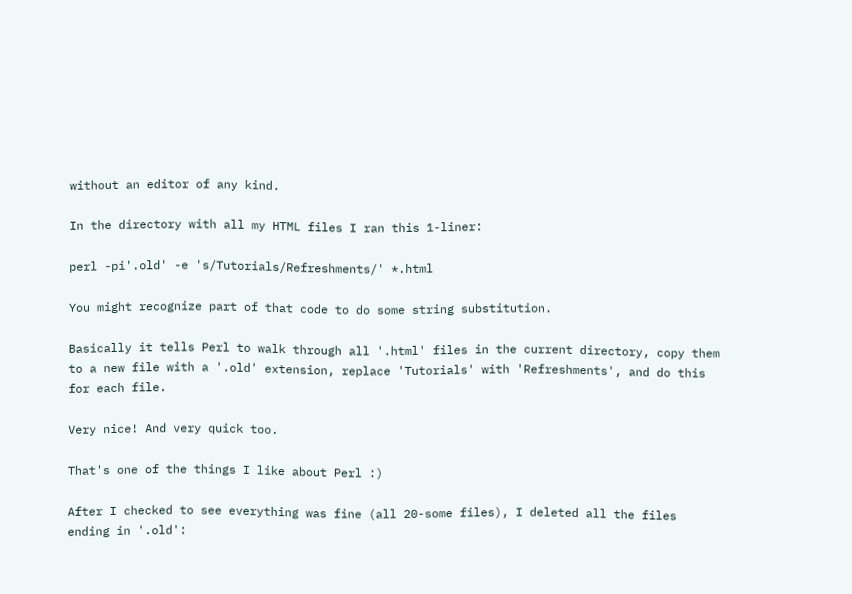without an editor of any kind.

In the directory with all my HTML files I ran this 1-liner:

perl -pi'.old' -e 's/Tutorials/Refreshments/' *.html

You might recognize part of that code to do some string substitution.

Basically it tells Perl to walk through all '.html' files in the current directory, copy them to a new file with a '.old' extension, replace 'Tutorials' with 'Refreshments', and do this for each file.

Very nice! And very quick too.

That's one of the things I like about Perl :)

After I checked to see everything was fine (all 20-some files), I deleted all the files ending in '.old':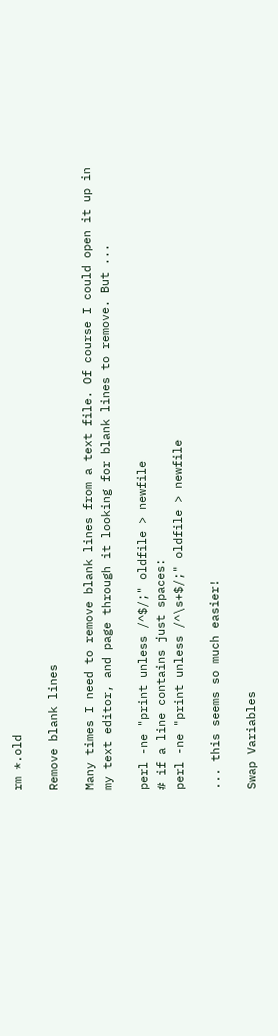rm *.old

Remove blank lines

Many times I need to remove blank lines from a text file. Of course I could open it up in my text editor, and page through it looking for blank lines to remove. But ...

perl -ne "print unless /^$/;" oldfile > newfile
# if a line contains just spaces:
perl -ne "print unless /^\s+$/;" oldfile > newfile

... this seems so much easier!

Swap Variables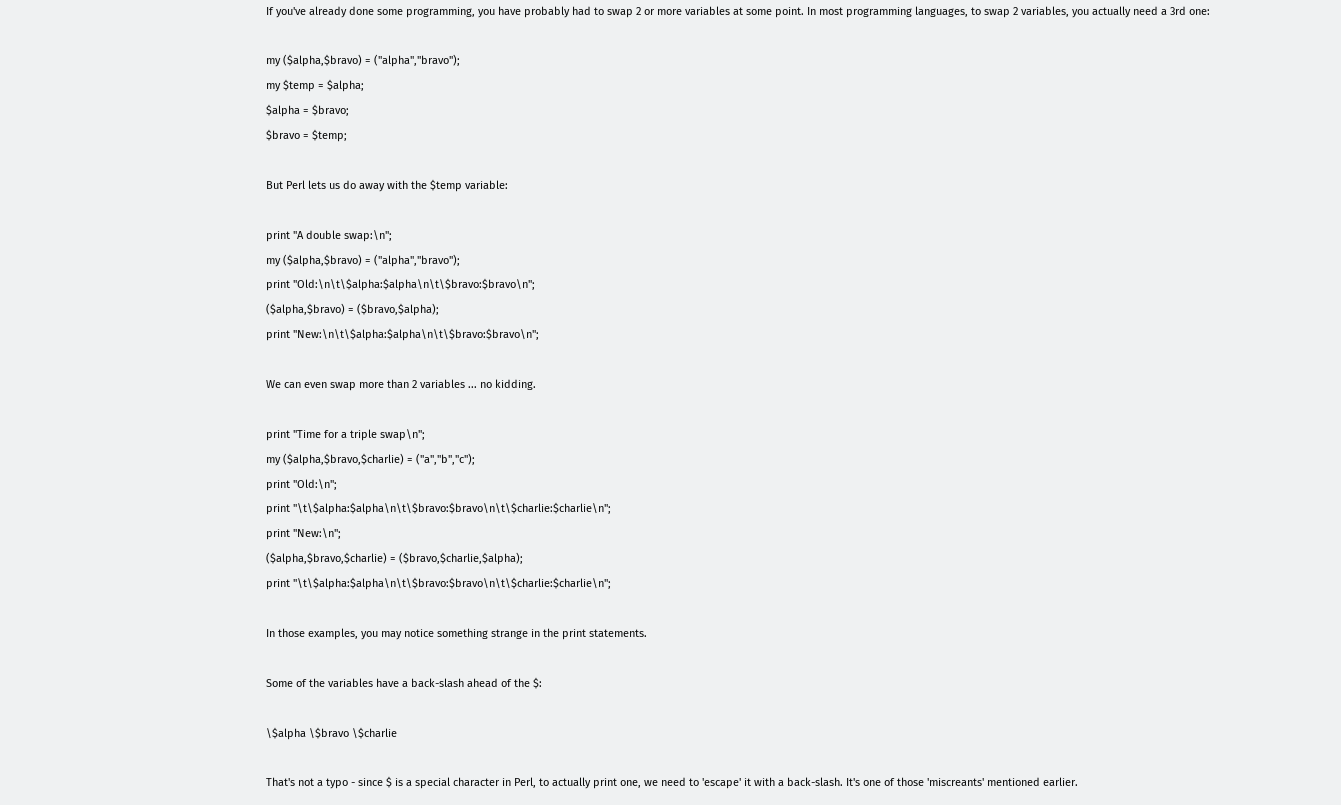If you've already done some programming, you have probably had to swap 2 or more variables at some point. In most programming languages, to swap 2 variables, you actually need a 3rd one:

my ($alpha,$bravo) = ("alpha","bravo");
my $temp = $alpha;
$alpha = $bravo;
$bravo = $temp;

But Perl lets us do away with the $temp variable:

print "A double swap:\n";
my ($alpha,$bravo) = ("alpha","bravo");
print "Old:\n\t\$alpha:$alpha\n\t\$bravo:$bravo\n";
($alpha,$bravo) = ($bravo,$alpha);
print "New:\n\t\$alpha:$alpha\n\t\$bravo:$bravo\n";

We can even swap more than 2 variables ... no kidding.

print "Time for a triple swap\n";
my ($alpha,$bravo,$charlie) = ("a","b","c");
print "Old:\n";
print "\t\$alpha:$alpha\n\t\$bravo:$bravo\n\t\$charlie:$charlie\n";
print "New:\n";
($alpha,$bravo,$charlie) = ($bravo,$charlie,$alpha);
print "\t\$alpha:$alpha\n\t\$bravo:$bravo\n\t\$charlie:$charlie\n";

In those examples, you may notice something strange in the print statements.

Some of the variables have a back-slash ahead of the $:

\$alpha \$bravo \$charlie

That's not a typo - since $ is a special character in Perl, to actually print one, we need to 'escape' it with a back-slash. It's one of those 'miscreants' mentioned earlier.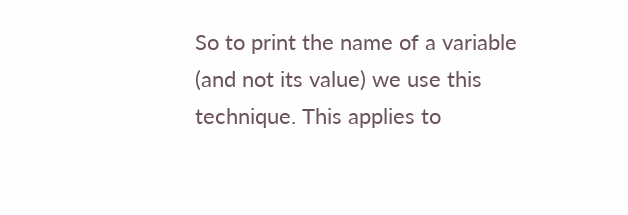So to print the name of a variable (and not its value) we use this technique. This applies to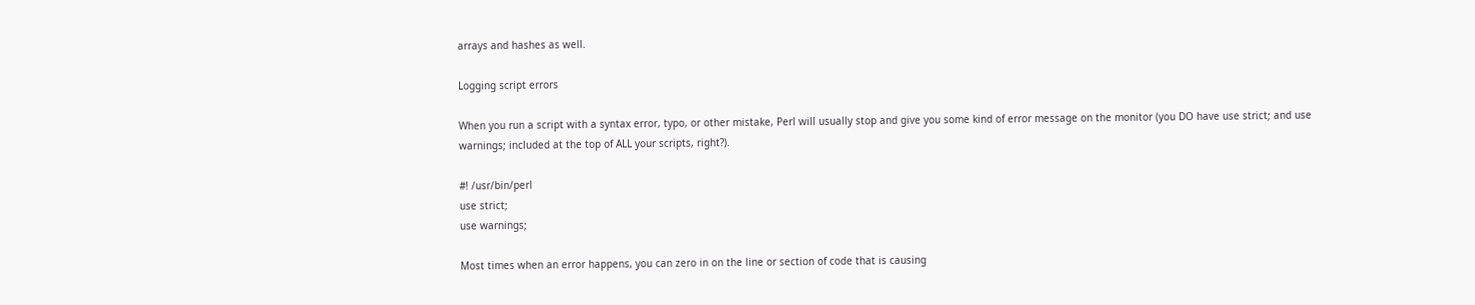arrays and hashes as well.

Logging script errors

When you run a script with a syntax error, typo, or other mistake, Perl will usually stop and give you some kind of error message on the monitor (you DO have use strict; and use warnings; included at the top of ALL your scripts, right?).

#! /usr/bin/perl
use strict;
use warnings;

Most times when an error happens, you can zero in on the line or section of code that is causing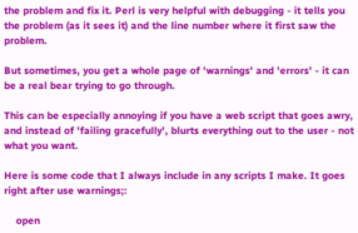the problem and fix it. Perl is very helpful with debugging - it tells you the problem (as it sees it) and the line number where it first saw the problem.

But sometimes, you get a whole page of 'warnings' and 'errors' - it can be a real bear trying to go through.

This can be especially annoying if you have a web script that goes awry, and instead of 'failing gracefully', blurts everything out to the user - not what you want.

Here is some code that I always include in any scripts I make. It goes right after use warnings;:

    open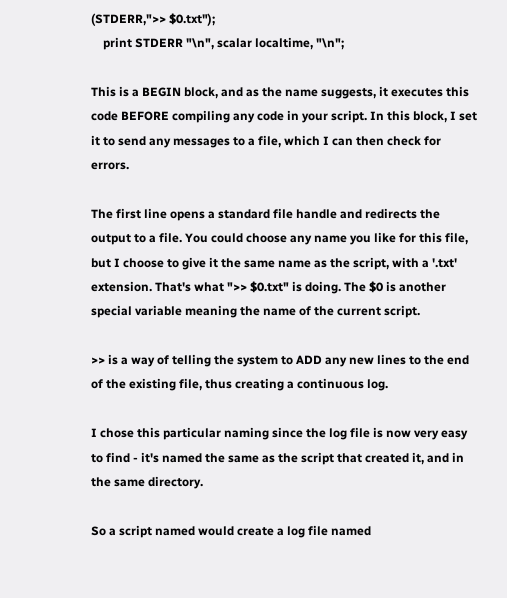(STDERR,">> $0.txt");
    print STDERR "\n", scalar localtime, "\n";

This is a BEGIN block, and as the name suggests, it executes this code BEFORE compiling any code in your script. In this block, I set it to send any messages to a file, which I can then check for errors.

The first line opens a standard file handle and redirects the output to a file. You could choose any name you like for this file, but I choose to give it the same name as the script, with a '.txt' extension. That's what ">> $0.txt" is doing. The $0 is another special variable meaning the name of the current script.

>> is a way of telling the system to ADD any new lines to the end of the existing file, thus creating a continuous log.

I chose this particular naming since the log file is now very easy to find - it's named the same as the script that created it, and in the same directory.

So a script named would create a log file named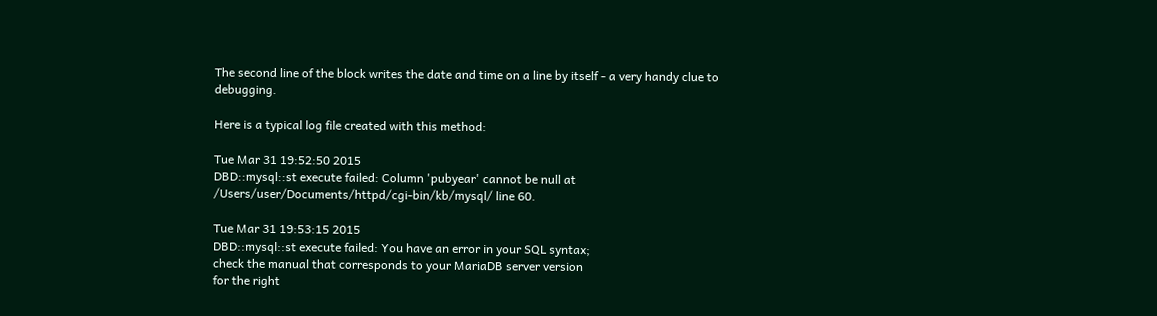The second line of the block writes the date and time on a line by itself - a very handy clue to debugging.

Here is a typical log file created with this method:

Tue Mar 31 19:52:50 2015
DBD::mysql::st execute failed: Column 'pubyear' cannot be null at
/Users/user/Documents/httpd/cgi-bin/kb/mysql/ line 60.

Tue Mar 31 19:53:15 2015
DBD::mysql::st execute failed: You have an error in your SQL syntax;
check the manual that corresponds to your MariaDB server version
for the right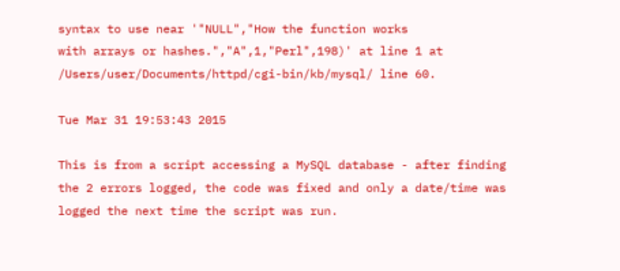syntax to use near '"NULL","How the function works
with arrays or hashes.","A",1,"Perl",198)' at line 1 at
/Users/user/Documents/httpd/cgi-bin/kb/mysql/ line 60.

Tue Mar 31 19:53:43 2015

This is from a script accessing a MySQL database - after finding the 2 errors logged, the code was fixed and only a date/time was logged the next time the script was run.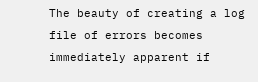The beauty of creating a log file of errors becomes immediately apparent if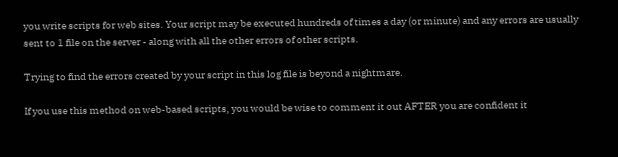you write scripts for web sites. Your script may be executed hundreds of times a day (or minute) and any errors are usually sent to 1 file on the server - along with all the other errors of other scripts.

Trying to find the errors created by your script in this log file is beyond a nightmare.

If you use this method on web-based scripts, you would be wise to comment it out AFTER you are confident it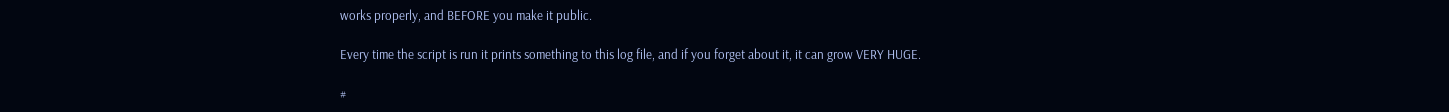works properly, and BEFORE you make it public.

Every time the script is run it prints something to this log file, and if you forget about it, it can grow VERY HUGE.

#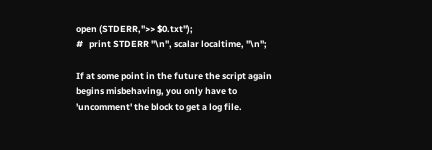open (STDERR,">> $0.txt");
#   print STDERR "\n", scalar localtime, "\n";

If at some point in the future the script again begins misbehaving, you only have to 'uncomment' the block to get a log file.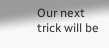Our next trick will be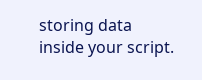storing data inside your script.